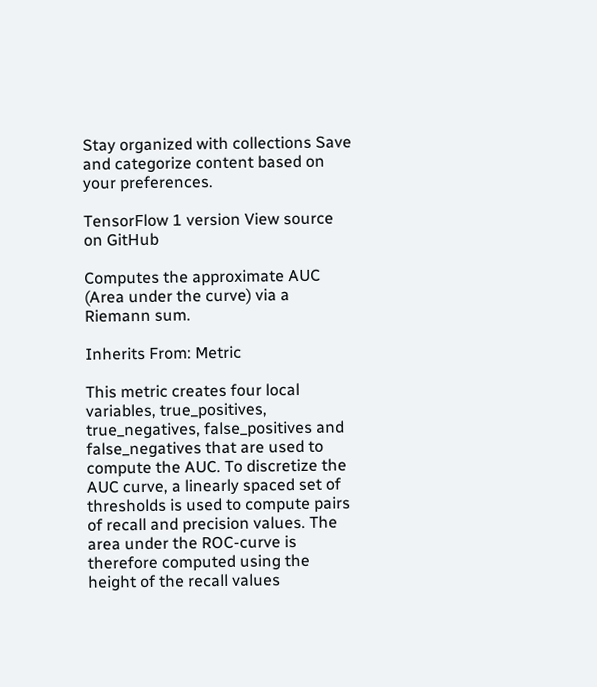Stay organized with collections Save and categorize content based on your preferences.

TensorFlow 1 version View source on GitHub

Computes the approximate AUC (Area under the curve) via a Riemann sum.

Inherits From: Metric

This metric creates four local variables, true_positives, true_negatives, false_positives and false_negatives that are used to compute the AUC. To discretize the AUC curve, a linearly spaced set of thresholds is used to compute pairs of recall and precision values. The area under the ROC-curve is therefore computed using the height of the recall values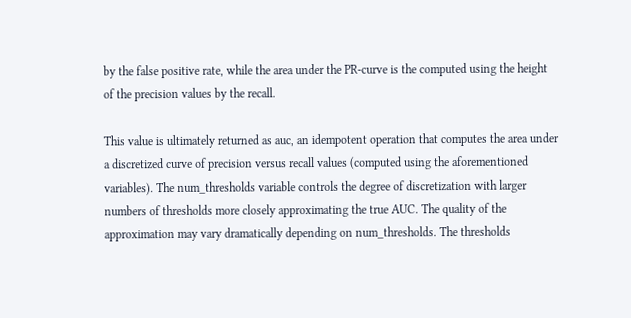by the false positive rate, while the area under the PR-curve is the computed using the height of the precision values by the recall.

This value is ultimately returned as auc, an idempotent operation that computes the area under a discretized curve of precision versus recall values (computed using the aforementioned variables). The num_thresholds variable controls the degree of discretization with larger numbers of thresholds more closely approximating the true AUC. The quality of the approximation may vary dramatically depending on num_thresholds. The thresholds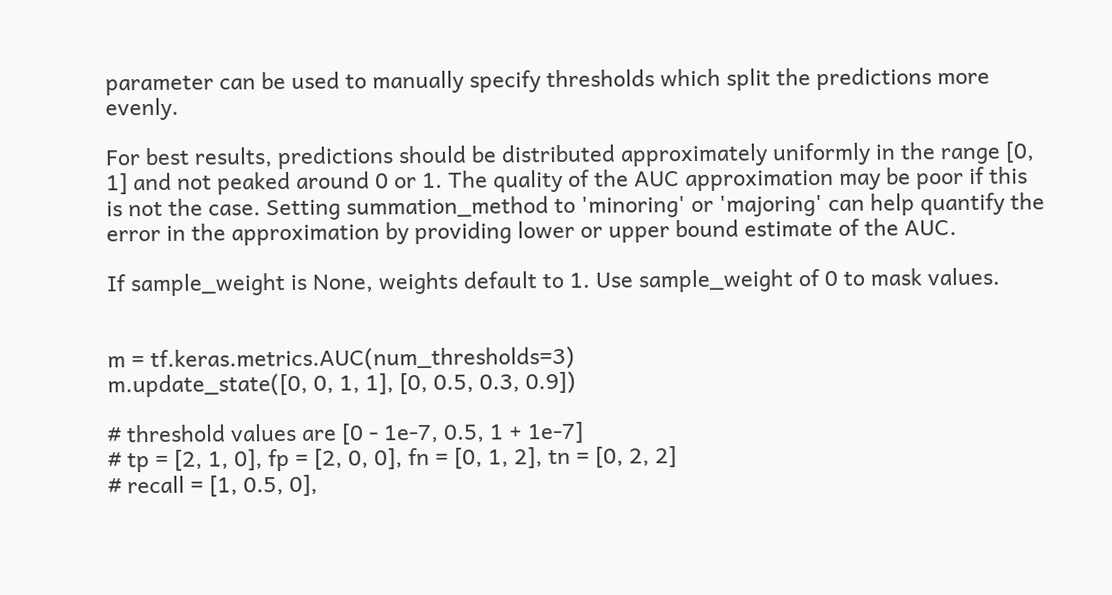parameter can be used to manually specify thresholds which split the predictions more evenly.

For best results, predictions should be distributed approximately uniformly in the range [0, 1] and not peaked around 0 or 1. The quality of the AUC approximation may be poor if this is not the case. Setting summation_method to 'minoring' or 'majoring' can help quantify the error in the approximation by providing lower or upper bound estimate of the AUC.

If sample_weight is None, weights default to 1. Use sample_weight of 0 to mask values.


m = tf.keras.metrics.AUC(num_thresholds=3)
m.update_state([0, 0, 1, 1], [0, 0.5, 0.3, 0.9])

# threshold values are [0 - 1e-7, 0.5, 1 + 1e-7]
# tp = [2, 1, 0], fp = [2, 0, 0], fn = [0, 1, 2], tn = [0, 2, 2]
# recall = [1, 0.5, 0],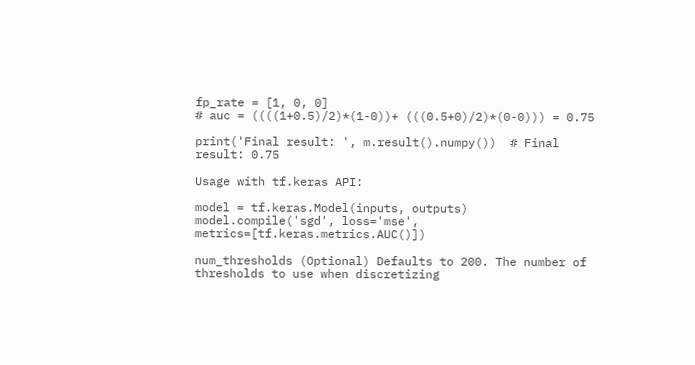fp_rate = [1, 0, 0]
# auc = ((((1+0.5)/2)*(1-0))+ (((0.5+0)/2)*(0-0))) = 0.75

print('Final result: ', m.result().numpy())  # Final result: 0.75

Usage with tf.keras API:

model = tf.keras.Model(inputs, outputs)
model.compile('sgd', loss='mse', metrics=[tf.keras.metrics.AUC()])

num_thresholds (Optional) Defaults to 200. The number of thresholds to use when discretizing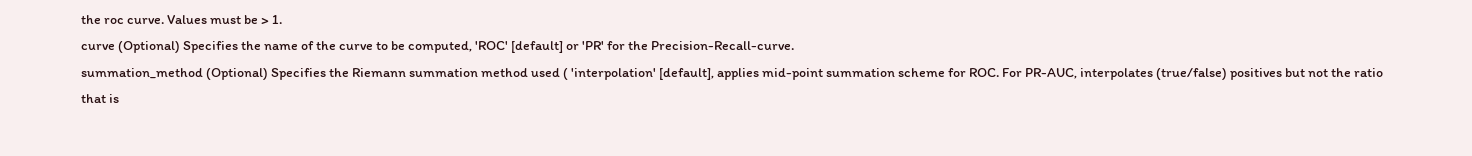the roc curve. Values must be > 1.
curve (Optional) Specifies the name of the curve to be computed, 'ROC' [default] or 'PR' for the Precision-Recall-curve.
summation_method (Optional) Specifies the Riemann summation method used ( 'interpolation' [default], applies mid-point summation scheme for ROC. For PR-AUC, interpolates (true/false) positives but not the ratio that is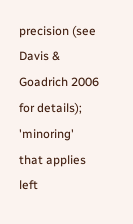precision (see Davis & Goadrich 2006 for details); 'minoring' that applies left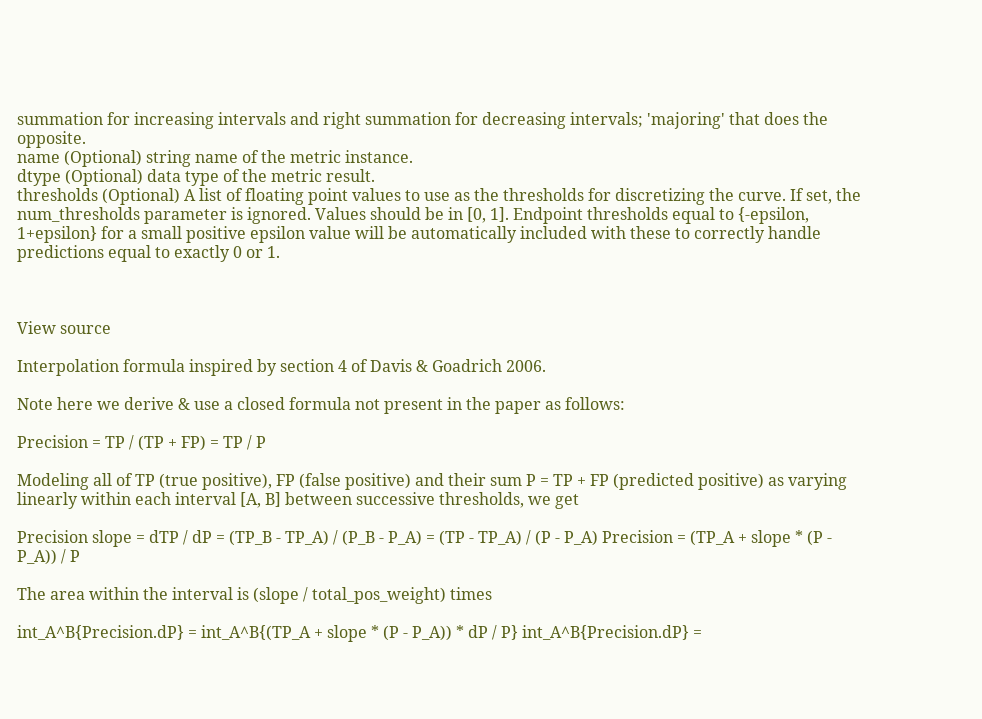summation for increasing intervals and right summation for decreasing intervals; 'majoring' that does the opposite.
name (Optional) string name of the metric instance.
dtype (Optional) data type of the metric result.
thresholds (Optional) A list of floating point values to use as the thresholds for discretizing the curve. If set, the num_thresholds parameter is ignored. Values should be in [0, 1]. Endpoint thresholds equal to {-epsilon, 1+epsilon} for a small positive epsilon value will be automatically included with these to correctly handle predictions equal to exactly 0 or 1.



View source

Interpolation formula inspired by section 4 of Davis & Goadrich 2006.

Note here we derive & use a closed formula not present in the paper as follows:

Precision = TP / (TP + FP) = TP / P

Modeling all of TP (true positive), FP (false positive) and their sum P = TP + FP (predicted positive) as varying linearly within each interval [A, B] between successive thresholds, we get

Precision slope = dTP / dP = (TP_B - TP_A) / (P_B - P_A) = (TP - TP_A) / (P - P_A) Precision = (TP_A + slope * (P - P_A)) / P

The area within the interval is (slope / total_pos_weight) times

int_A^B{Precision.dP} = int_A^B{(TP_A + slope * (P - P_A)) * dP / P} int_A^B{Precision.dP} =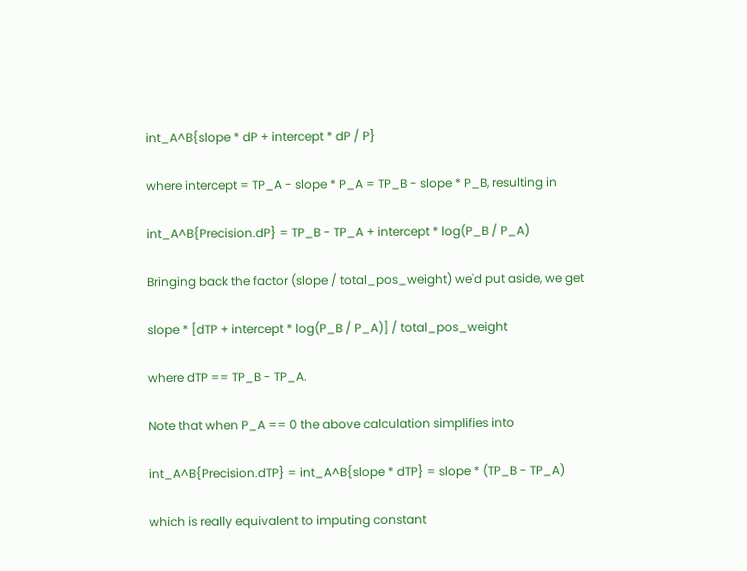int_A^B{slope * dP + intercept * dP / P}

where intercept = TP_A - slope * P_A = TP_B - slope * P_B, resulting in

int_A^B{Precision.dP} = TP_B - TP_A + intercept * log(P_B / P_A)

Bringing back the factor (slope / total_pos_weight) we'd put aside, we get

slope * [dTP + intercept * log(P_B / P_A)] / total_pos_weight

where dTP == TP_B - TP_A.

Note that when P_A == 0 the above calculation simplifies into

int_A^B{Precision.dTP} = int_A^B{slope * dTP} = slope * (TP_B - TP_A)

which is really equivalent to imputing constant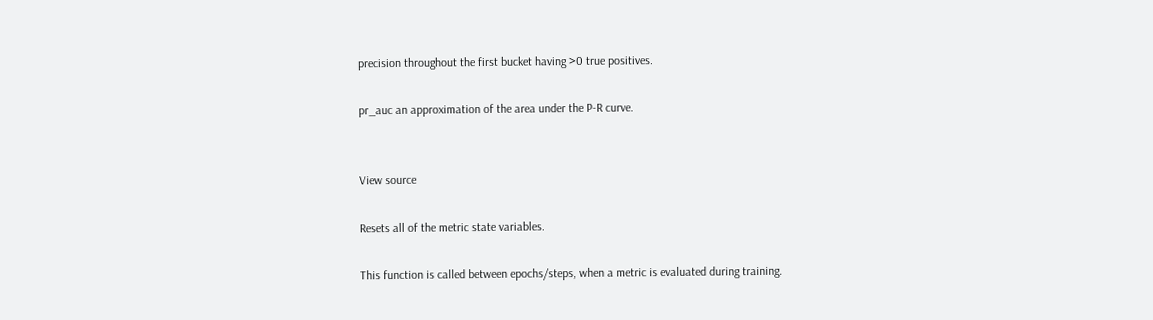precision throughout the first bucket having >0 true positives.

pr_auc an approximation of the area under the P-R curve.


View source

Resets all of the metric state variables.

This function is called between epochs/steps, when a metric is evaluated during training.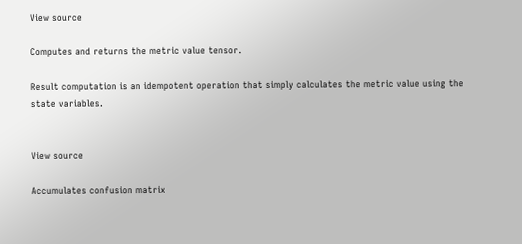View source

Computes and returns the metric value tensor.

Result computation is an idempotent operation that simply calculates the metric value using the state variables.


View source

Accumulates confusion matrix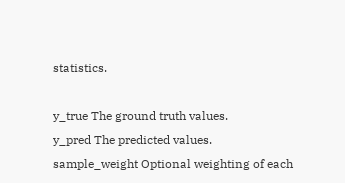statistics.

y_true The ground truth values.
y_pred The predicted values.
sample_weight Optional weighting of each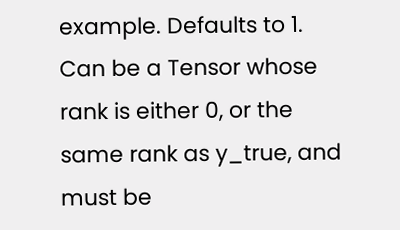example. Defaults to 1. Can be a Tensor whose rank is either 0, or the same rank as y_true, and must be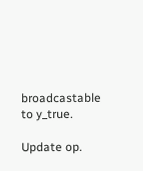broadcastable to y_true.

Update op.